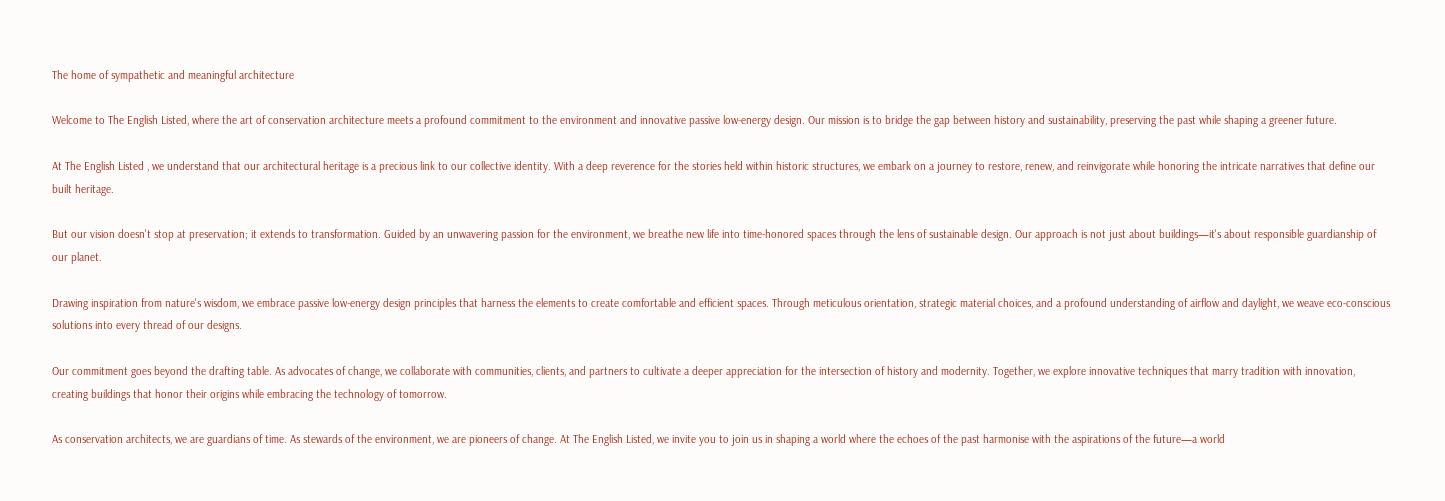The home of sympathetic and meaningful architecture

Welcome to The English Listed, where the art of conservation architecture meets a profound commitment to the environment and innovative passive low-energy design. Our mission is to bridge the gap between history and sustainability, preserving the past while shaping a greener future.

At The English Listed , we understand that our architectural heritage is a precious link to our collective identity. With a deep reverence for the stories held within historic structures, we embark on a journey to restore, renew, and reinvigorate while honoring the intricate narratives that define our built heritage.

But our vision doesn't stop at preservation; it extends to transformation. Guided by an unwavering passion for the environment, we breathe new life into time-honored spaces through the lens of sustainable design. Our approach is not just about buildings—it's about responsible guardianship of our planet.

Drawing inspiration from nature's wisdom, we embrace passive low-energy design principles that harness the elements to create comfortable and efficient spaces. Through meticulous orientation, strategic material choices, and a profound understanding of airflow and daylight, we weave eco-conscious solutions into every thread of our designs.

Our commitment goes beyond the drafting table. As advocates of change, we collaborate with communities, clients, and partners to cultivate a deeper appreciation for the intersection of history and modernity. Together, we explore innovative techniques that marry tradition with innovation, creating buildings that honor their origins while embracing the technology of tomorrow.

As conservation architects, we are guardians of time. As stewards of the environment, we are pioneers of change. At The English Listed, we invite you to join us in shaping a world where the echoes of the past harmonise with the aspirations of the future—a world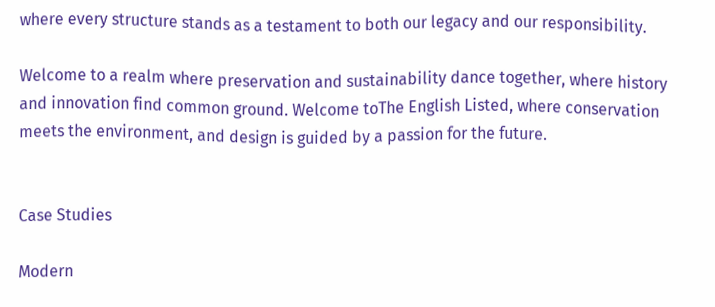where every structure stands as a testament to both our legacy and our responsibility.

Welcome to a realm where preservation and sustainability dance together, where history and innovation find common ground. Welcome toThe English Listed, where conservation meets the environment, and design is guided by a passion for the future.


Case Studies

Modern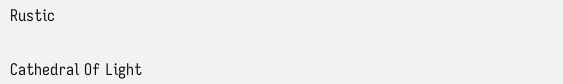Rustic


Cathedral Of Light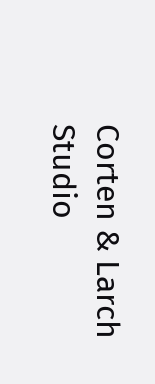Corten & Larch Studio